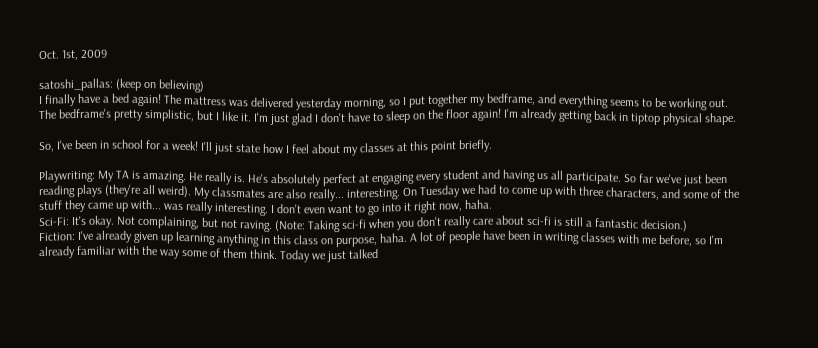Oct. 1st, 2009

satoshi_pallas: (keep on believing)
I finally have a bed again! The mattress was delivered yesterday morning, so I put together my bedframe, and everything seems to be working out. The bedframe's pretty simplistic, but I like it. I'm just glad I don't have to sleep on the floor again! I'm already getting back in tiptop physical shape.

So, I've been in school for a week! I'll just state how I feel about my classes at this point briefly.

Playwriting: My TA is amazing. He really is. He's absolutely perfect at engaging every student and having us all participate. So far we've just been reading plays (they're all weird). My classmates are also really... interesting. On Tuesday we had to come up with three characters, and some of the stuff they came up with... was really interesting. I don't even want to go into it right now, haha.
Sci-Fi: It's okay. Not complaining, but not raving. (Note: Taking sci-fi when you don't really care about sci-fi is still a fantastic decision.)
Fiction: I've already given up learning anything in this class on purpose, haha. A lot of people have been in writing classes with me before, so I'm already familiar with the way some of them think. Today we just talked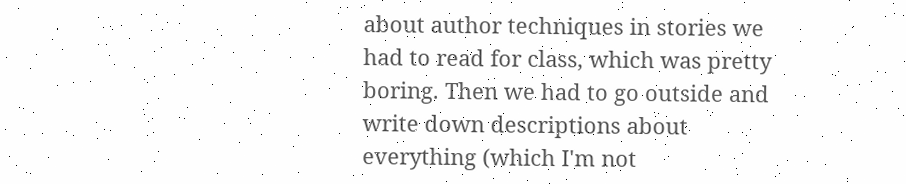about author techniques in stories we had to read for class, which was pretty boring. Then we had to go outside and write down descriptions about everything (which I'm not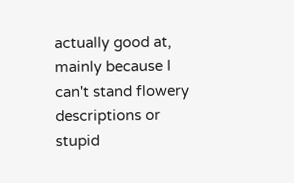actually good at, mainly because I can't stand flowery descriptions or stupid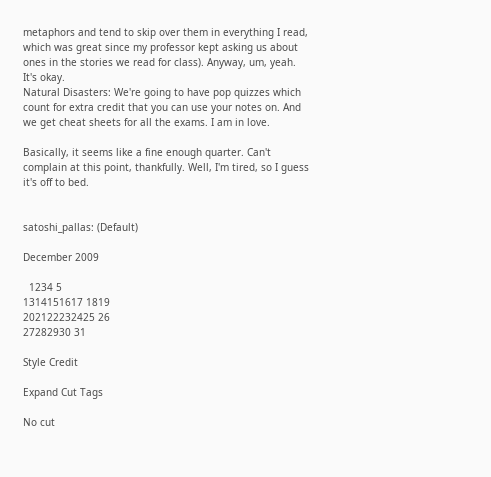metaphors and tend to skip over them in everything I read, which was great since my professor kept asking us about ones in the stories we read for class). Anyway, um, yeah. It's okay.
Natural Disasters: We're going to have pop quizzes which count for extra credit that you can use your notes on. And we get cheat sheets for all the exams. I am in love.

Basically, it seems like a fine enough quarter. Can't complain at this point, thankfully. Well, I'm tired, so I guess it's off to bed.


satoshi_pallas: (Default)

December 2009

  1234 5
1314151617 1819
202122232425 26
27282930 31

Style Credit

Expand Cut Tags

No cut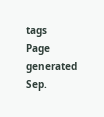tags
Page generated Sep.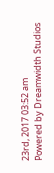23rd, 2017 03:52 am
Powered by Dreamwidth Studios